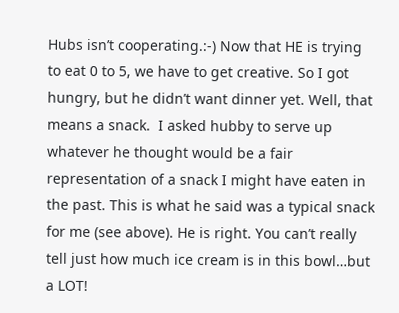Hubs isn’t cooperating.:-) Now that HE is trying to eat 0 to 5, we have to get creative. So I got hungry, but he didn’t want dinner yet. Well, that means a snack.  I asked hubby to serve up whatever he thought would be a fair representation of a snack I might have eaten in the past. This is what he said was a typical snack for me (see above). He is right. You can’t really tell just how much ice cream is in this bowl…but a LOT!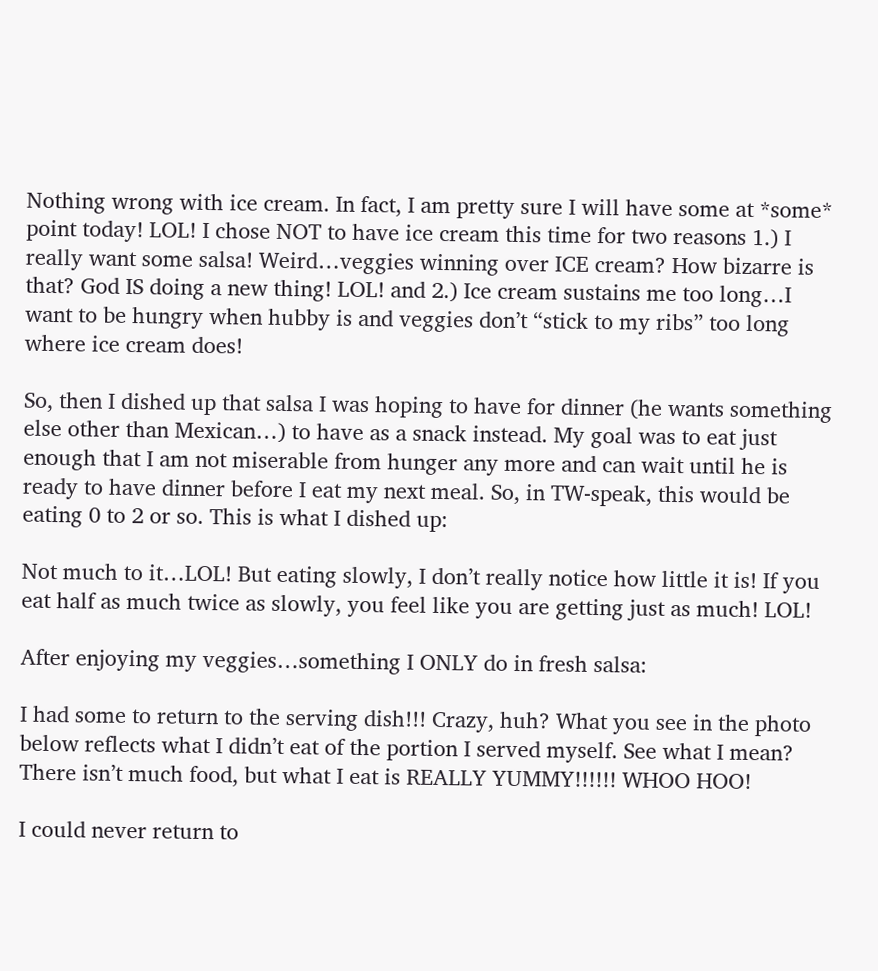Nothing wrong with ice cream. In fact, I am pretty sure I will have some at *some* point today! LOL! I chose NOT to have ice cream this time for two reasons 1.) I really want some salsa! Weird…veggies winning over ICE cream? How bizarre is that? God IS doing a new thing! LOL! and 2.) Ice cream sustains me too long…I want to be hungry when hubby is and veggies don’t “stick to my ribs” too long where ice cream does!

So, then I dished up that salsa I was hoping to have for dinner (he wants something else other than Mexican…) to have as a snack instead. My goal was to eat just enough that I am not miserable from hunger any more and can wait until he is ready to have dinner before I eat my next meal. So, in TW-speak, this would be eating 0 to 2 or so. This is what I dished up:

Not much to it…LOL! But eating slowly, I don’t really notice how little it is! If you eat half as much twice as slowly, you feel like you are getting just as much! LOL!

After enjoying my veggies…something I ONLY do in fresh salsa:

I had some to return to the serving dish!!! Crazy, huh? What you see in the photo below reflects what I didn’t eat of the portion I served myself. See what I mean? There isn’t much food, but what I eat is REALLY YUMMY!!!!!! WHOO HOO!

I could never return to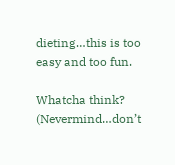dieting…this is too easy and too fun.

Whatcha think?  (Nevermind…don’t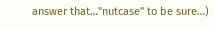answer that…”nutcase” to be sure…)